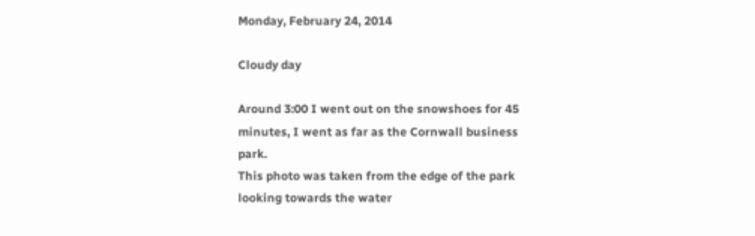Monday, February 24, 2014

Cloudy day

Around 3:00 I went out on the snowshoes for 45 minutes, I went as far as the Cornwall business park.
This photo was taken from the edge of the park looking towards the water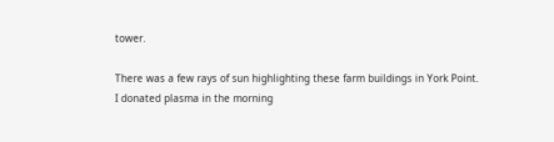tower.

There was a few rays of sun highlighting these farm buildings in York Point.
I donated plasma in the morning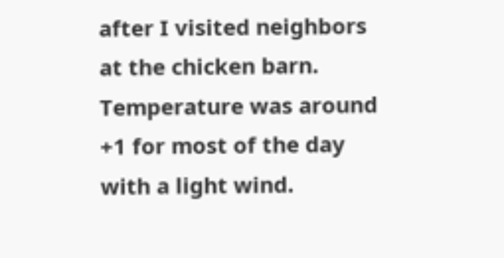after I visited neighbors at the chicken barn.
Temperature was around +1 for most of the day with a light wind.